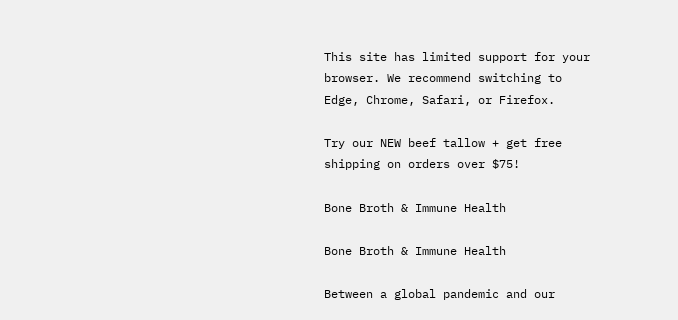This site has limited support for your browser. We recommend switching to Edge, Chrome, Safari, or Firefox.

Try our NEW beef tallow + get free shipping on orders over $75!

Bone Broth & Immune Health

Bone Broth & Immune Health

Between a global pandemic and our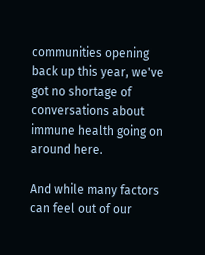communities opening back up this year, we've got no shortage of conversations about immune health going on around here.

And while many factors can feel out of our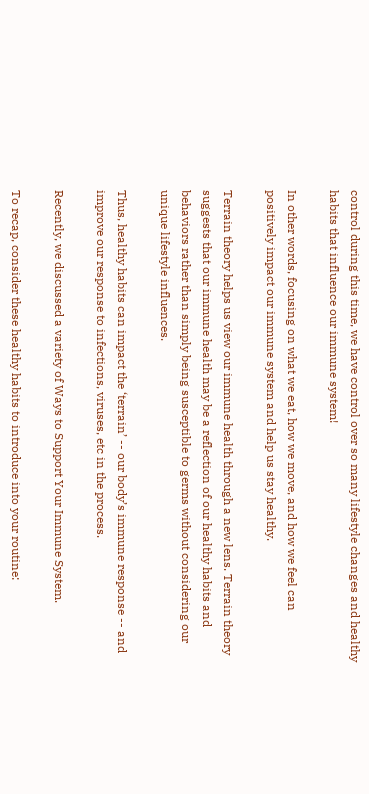control during this time, we have control over so many lifestyle changes and healthy habits that influence our immune system!

In other words, focusing on what we eat, how we move, and how we feel can positively impact our immune system and help us stay healthy.

Terrain theory helps us view our immune health through a new lens. Terrain theory suggests that our immune health may be a reflection of our healthy habits and behaviors rather than simply being susceptible to germs without considering our unique lifestyle influences.

Thus, healthy habits can impact the ‘terrain’ -- our body’s immune response -- and improve our response to infections, viruses, etc in the process.

Recently, we discussed a variety of Ways to Support Your Immune System.

To recap, consider these healthy habits to introduce into your routine: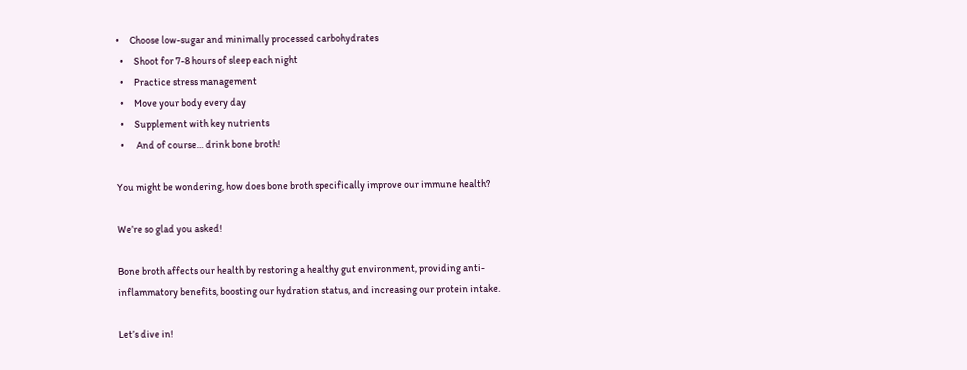•     Choose low-sugar and minimally processed carbohydrates
  •     Shoot for 7-8 hours of sleep each night
  •     Practice stress management
  •     Move your body every day
  •     Supplement with key nutrients
  •      And of course… drink bone broth!

You might be wondering, how does bone broth specifically improve our immune health?

We’re so glad you asked!

Bone broth affects our health by restoring a healthy gut environment, providing anti-inflammatory benefits, boosting our hydration status, and increasing our protein intake.

Let’s dive in!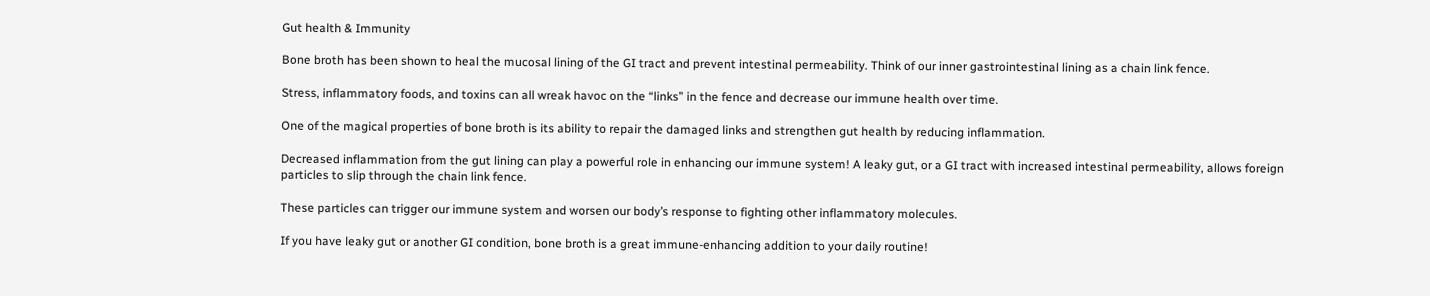Gut health & Immunity

Bone broth has been shown to heal the mucosal lining of the GI tract and prevent intestinal permeability. Think of our inner gastrointestinal lining as a chain link fence.

Stress, inflammatory foods, and toxins can all wreak havoc on the “links” in the fence and decrease our immune health over time.

One of the magical properties of bone broth is its ability to repair the damaged links and strengthen gut health by reducing inflammation.

Decreased inflammation from the gut lining can play a powerful role in enhancing our immune system! A leaky gut, or a GI tract with increased intestinal permeability, allows foreign particles to slip through the chain link fence.

These particles can trigger our immune system and worsen our body’s response to fighting other inflammatory molecules.

If you have leaky gut or another GI condition, bone broth is a great immune-enhancing addition to your daily routine!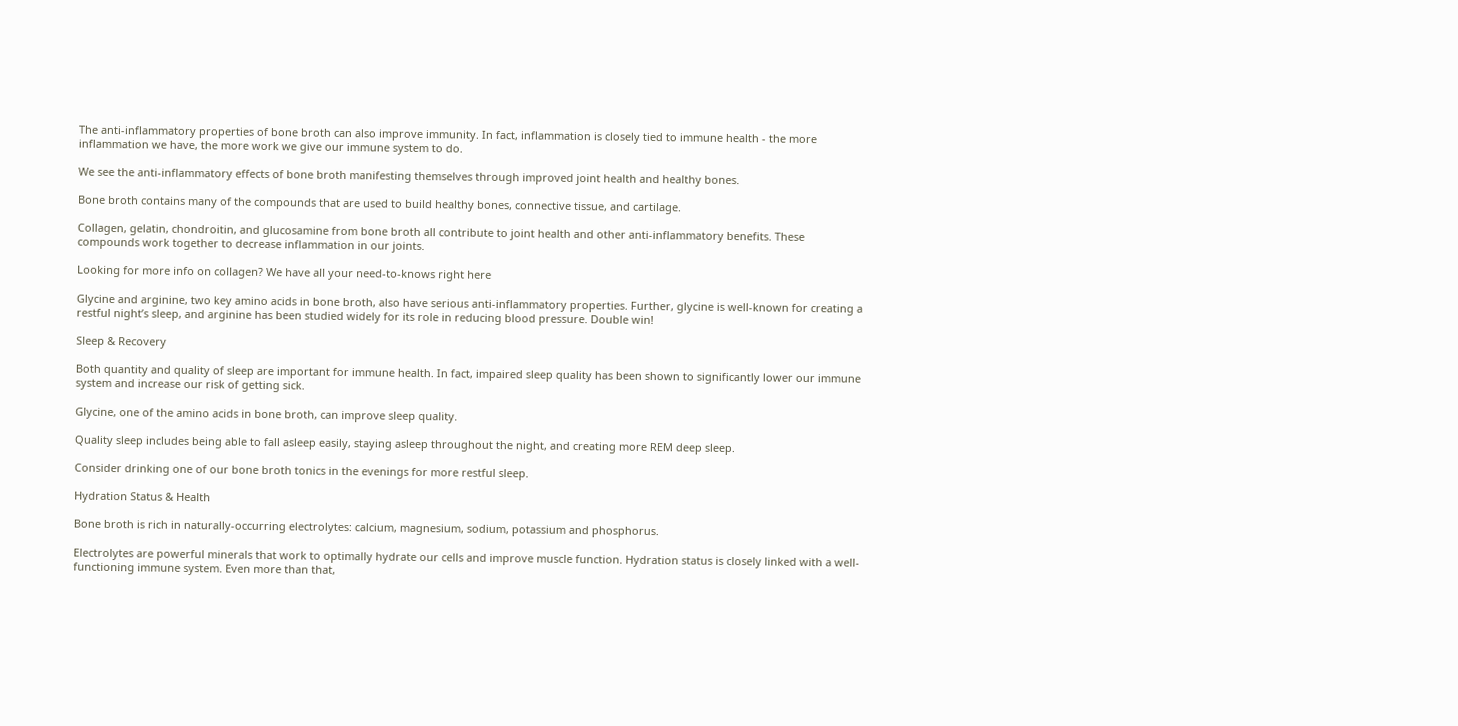The anti-inflammatory properties of bone broth can also improve immunity. In fact, inflammation is closely tied to immune health - the more inflammation we have, the more work we give our immune system to do.

We see the anti-inflammatory effects of bone broth manifesting themselves through improved joint health and healthy bones.

Bone broth contains many of the compounds that are used to build healthy bones, connective tissue, and cartilage.

Collagen, gelatin, chondroitin, and glucosamine from bone broth all contribute to joint health and other anti-inflammatory benefits. These compounds work together to decrease inflammation in our joints.

Looking for more info on collagen? We have all your need-to-knows right here

Glycine and arginine, two key amino acids in bone broth, also have serious anti-inflammatory properties. Further, glycine is well-known for creating a restful night’s sleep, and arginine has been studied widely for its role in reducing blood pressure. Double win!

Sleep & Recovery

Both quantity and quality of sleep are important for immune health. In fact, impaired sleep quality has been shown to significantly lower our immune system and increase our risk of getting sick.

Glycine, one of the amino acids in bone broth, can improve sleep quality.

Quality sleep includes being able to fall asleep easily, staying asleep throughout the night, and creating more REM deep sleep.

Consider drinking one of our bone broth tonics in the evenings for more restful sleep.

Hydration Status & Health

Bone broth is rich in naturally-occurring electrolytes: calcium, magnesium, sodium, potassium and phosphorus.

Electrolytes are powerful minerals that work to optimally hydrate our cells and improve muscle function. Hydration status is closely linked with a well-functioning immune system. Even more than that,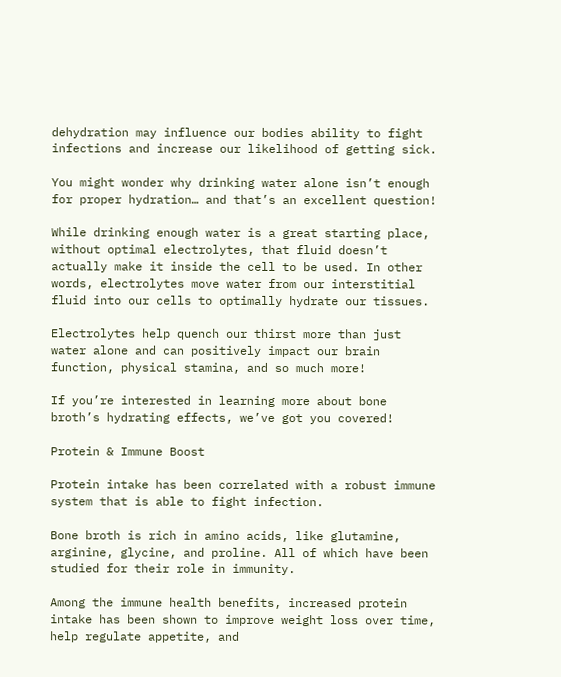dehydration may influence our bodies ability to fight infections and increase our likelihood of getting sick.

You might wonder why drinking water alone isn’t enough for proper hydration… and that’s an excellent question!

While drinking enough water is a great starting place, without optimal electrolytes, that fluid doesn’t actually make it inside the cell to be used. In other words, electrolytes move water from our interstitial fluid into our cells to optimally hydrate our tissues.

Electrolytes help quench our thirst more than just water alone and can positively impact our brain function, physical stamina, and so much more!

If you’re interested in learning more about bone broth’s hydrating effects, we’ve got you covered!

Protein & Immune Boost

Protein intake has been correlated with a robust immune system that is able to fight infection.

Bone broth is rich in amino acids, like glutamine, arginine, glycine, and proline. All of which have been studied for their role in immunity.

Among the immune health benefits, increased protein intake has been shown to improve weight loss over time, help regulate appetite, and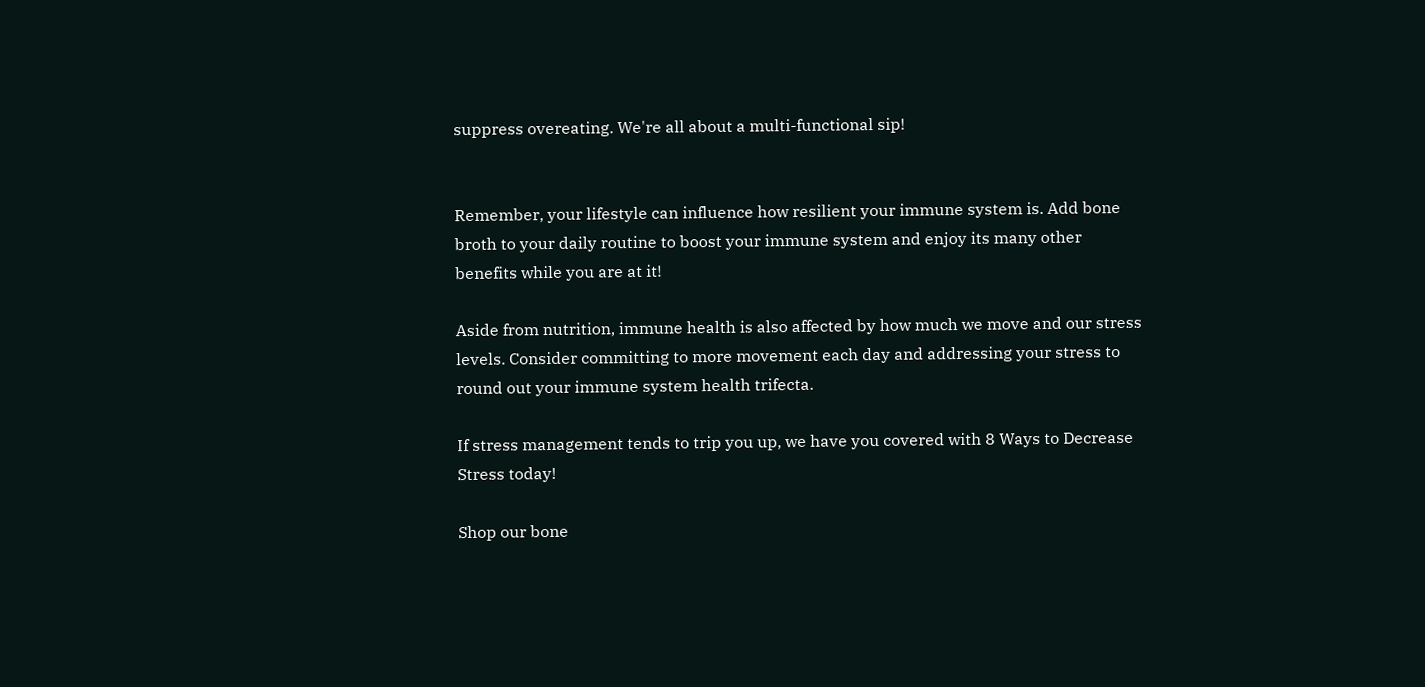suppress overeating. We're all about a multi-functional sip!


Remember, your lifestyle can influence how resilient your immune system is. Add bone broth to your daily routine to boost your immune system and enjoy its many other benefits while you are at it!

Aside from nutrition, immune health is also affected by how much we move and our stress levels. Consider committing to more movement each day and addressing your stress to round out your immune system health trifecta.

If stress management tends to trip you up, we have you covered with 8 Ways to Decrease Stress today!

Shop our bone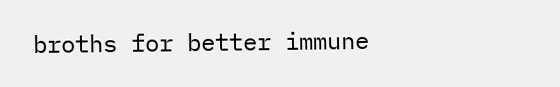broths for better immune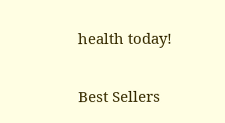health today!

Best Sellers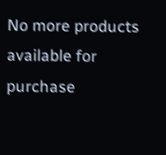No more products available for purchase